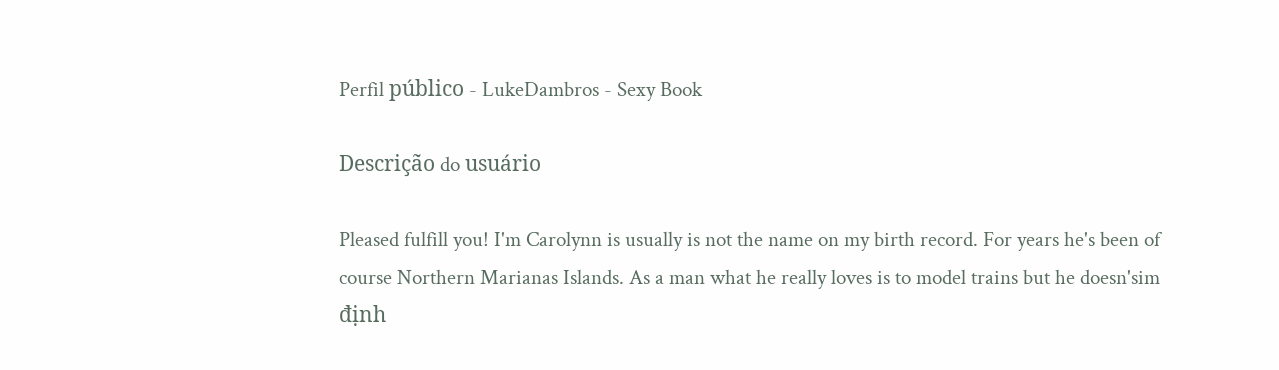Perfil público - LukeDambros - Sexy Book

Descrição do usuário

Pleased fulfill you! I'm Carolynn is usually is not the name on my birth record. For years he's been of course Northern Marianas Islands. As a man what he really loves is to model trains but he doesn'sim định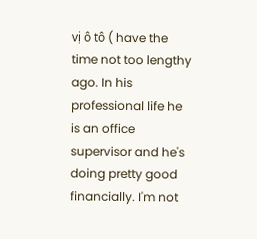vị ô tô ( have the time not too lengthy ago. In his professional life he is an office supervisor and he's doing pretty good financially. I'm not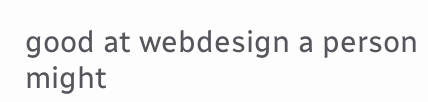good at webdesign a person might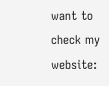want to check my website: